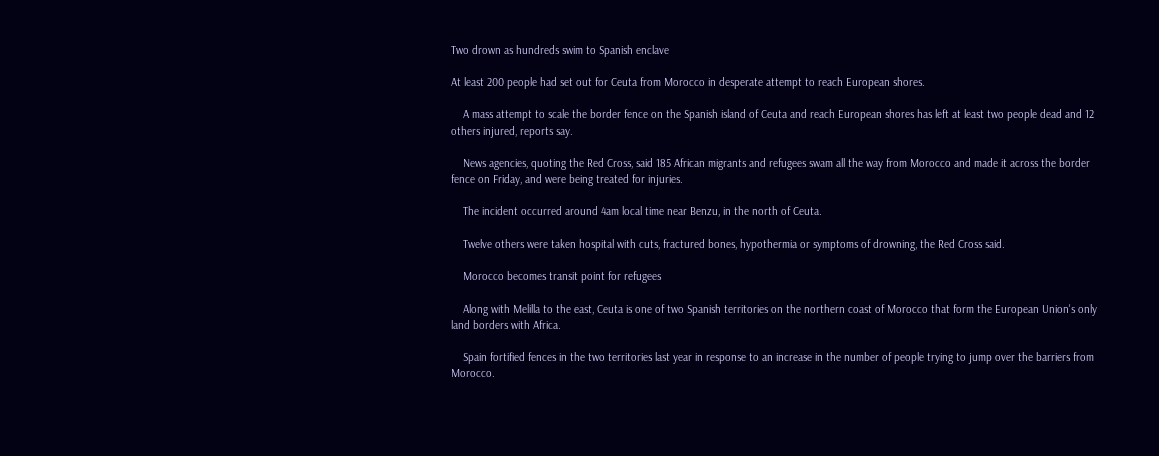Two drown as hundreds swim to Spanish enclave

At least 200 people had set out for Ceuta from Morocco in desperate attempt to reach European shores.

    A mass attempt to scale the border fence on the Spanish island of Ceuta and reach European shores has left at least two people dead and 12 others injured, reports say.

    News agencies, quoting the Red Cross, said 185 African migrants and refugees swam all the way from Morocco and made it across the border fence on Friday, and were being treated for injuries.

    The incident occurred around 4am local time near Benzu, in the north of Ceuta.

    Twelve others were taken hospital with cuts, fractured bones, hypothermia or symptoms of drowning, the Red Cross said.

    Morocco becomes transit point for refugees

    Along with Melilla to the east, Ceuta is one of two Spanish territories on the northern coast of Morocco that form the European Union's only land borders with Africa.

    Spain fortified fences in the two territories last year in response to an increase in the number of people trying to jump over the barriers from Morocco.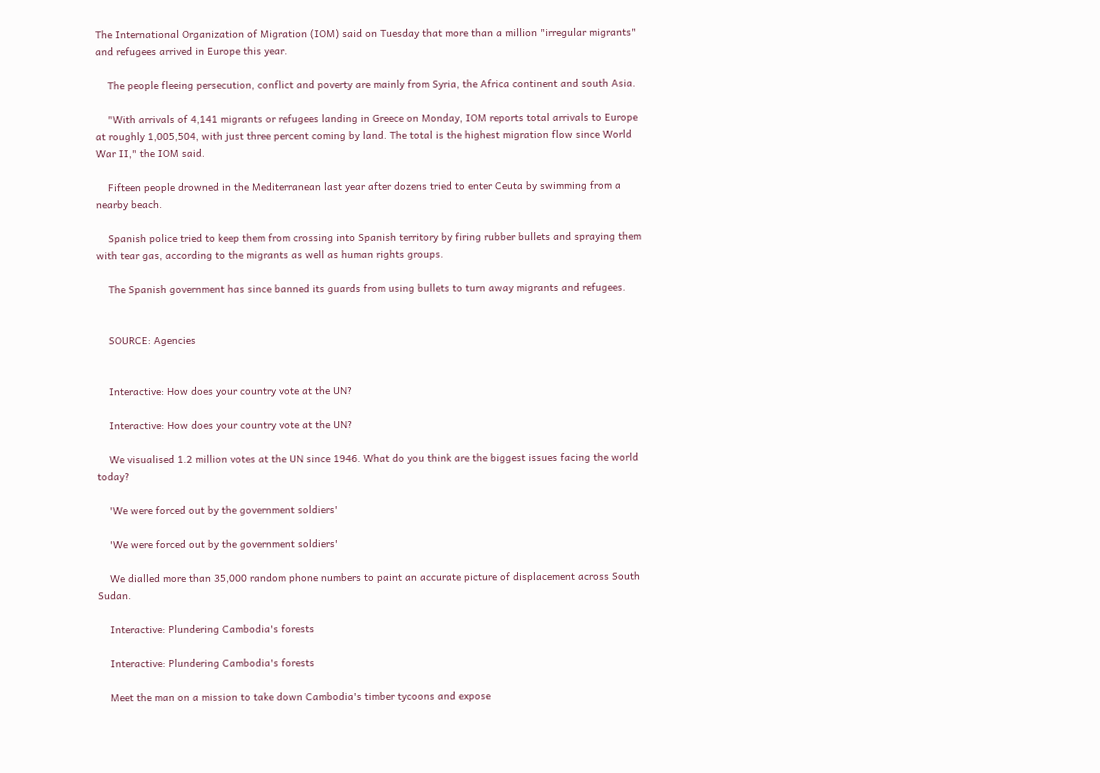The International Organization of Migration (IOM) said on Tuesday that more than a million "irregular migrants" and refugees arrived in Europe this year.

    The people fleeing persecution, conflict and poverty are mainly from Syria, the Africa continent and south Asia.

    "With arrivals of 4,141 migrants or refugees landing in Greece on Monday, IOM reports total arrivals to Europe at roughly 1,005,504, with just three percent coming by land. The total is the highest migration flow since World War II," the IOM said.

    Fifteen people drowned in the Mediterranean last year after dozens tried to enter Ceuta by swimming from a nearby beach.

    Spanish police tried to keep them from crossing into Spanish territory by firing rubber bullets and spraying them with tear gas, according to the migrants as well as human rights groups.

    The Spanish government has since banned its guards from using bullets to turn away migrants and refugees.


    SOURCE: Agencies


    Interactive: How does your country vote at the UN?

    Interactive: How does your country vote at the UN?

    We visualised 1.2 million votes at the UN since 1946. What do you think are the biggest issues facing the world today?

    'We were forced out by the government soldiers'

    'We were forced out by the government soldiers'

    We dialled more than 35,000 random phone numbers to paint an accurate picture of displacement across South Sudan.

    Interactive: Plundering Cambodia's forests

    Interactive: Plundering Cambodia's forests

    Meet the man on a mission to take down Cambodia's timber tycoons and expose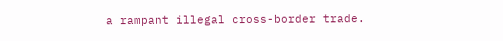a rampant illegal cross-border trade.